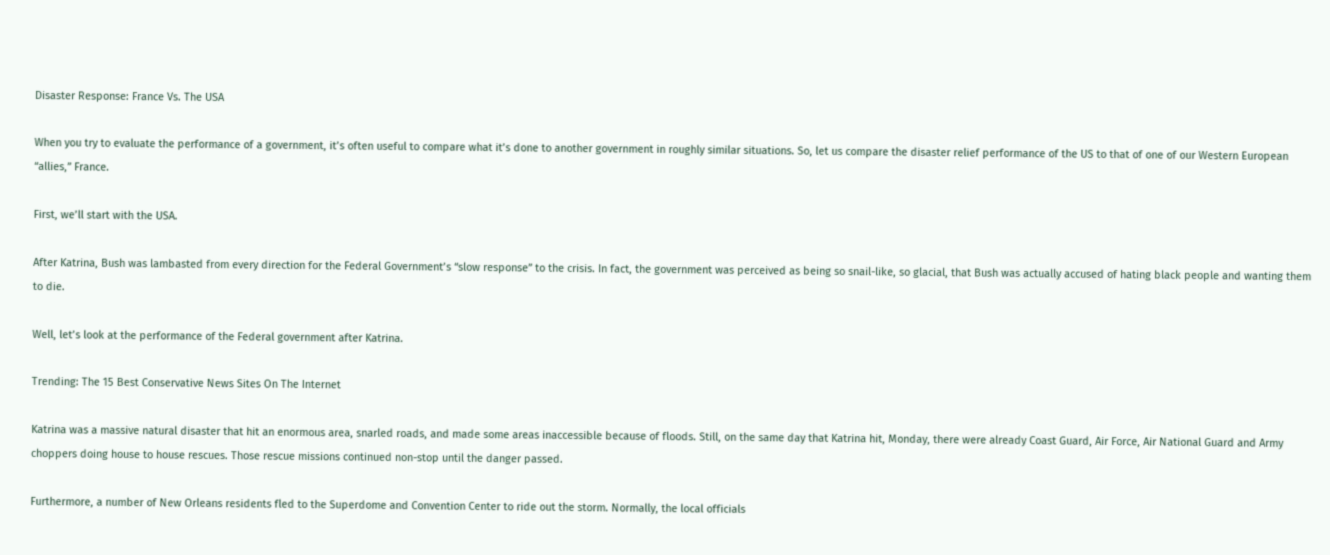Disaster Response: France Vs. The USA

When you try to evaluate the performance of a government, it’s often useful to compare what it’s done to another government in roughly similar situations. So, let us compare the disaster relief performance of the US to that of one of our Western European “allies,” France.

First, we’ll start with the USA.

After Katrina, Bush was lambasted from every direction for the Federal Government’s “slow response” to the crisis. In fact, the government was perceived as being so snail-like, so glacial, that Bush was actually accused of hating black people and wanting them to die.

Well, let’s look at the performance of the Federal government after Katrina.

Trending: The 15 Best Conservative News Sites On The Internet

Katrina was a massive natural disaster that hit an enormous area, snarled roads, and made some areas inaccessible because of floods. Still, on the same day that Katrina hit, Monday, there were already Coast Guard, Air Force, Air National Guard and Army choppers doing house to house rescues. Those rescue missions continued non-stop until the danger passed.

Furthermore, a number of New Orleans residents fled to the Superdome and Convention Center to ride out the storm. Normally, the local officials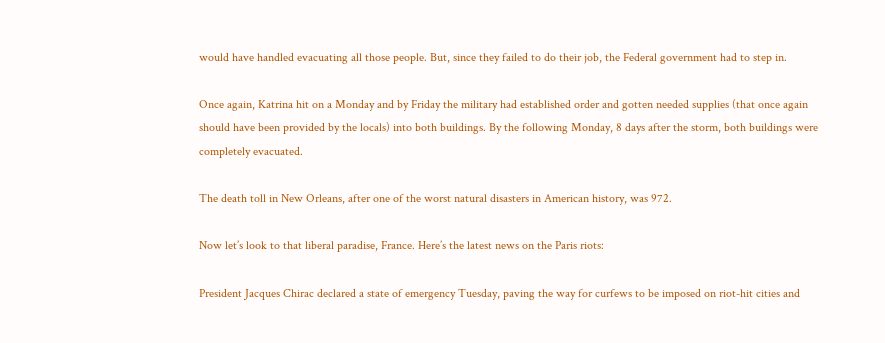would have handled evacuating all those people. But, since they failed to do their job, the Federal government had to step in.

Once again, Katrina hit on a Monday and by Friday the military had established order and gotten needed supplies (that once again should have been provided by the locals) into both buildings. By the following Monday, 8 days after the storm, both buildings were completely evacuated.

The death toll in New Orleans, after one of the worst natural disasters in American history, was 972.

Now let’s look to that liberal paradise, France. Here’s the latest news on the Paris riots:

President Jacques Chirac declared a state of emergency Tuesday, paving the way for curfews to be imposed on riot-hit cities and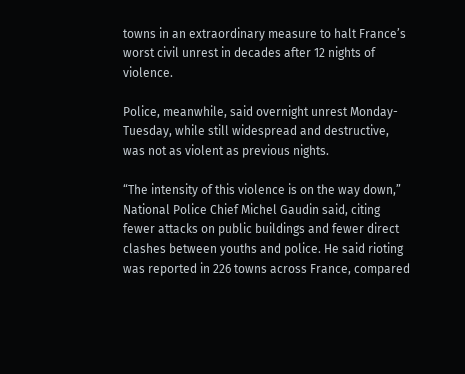towns in an extraordinary measure to halt France’s worst civil unrest in decades after 12 nights of violence.

Police, meanwhile, said overnight unrest Monday-Tuesday, while still widespread and destructive, was not as violent as previous nights.

“The intensity of this violence is on the way down,” National Police Chief Michel Gaudin said, citing fewer attacks on public buildings and fewer direct clashes between youths and police. He said rioting was reported in 226 towns across France, compared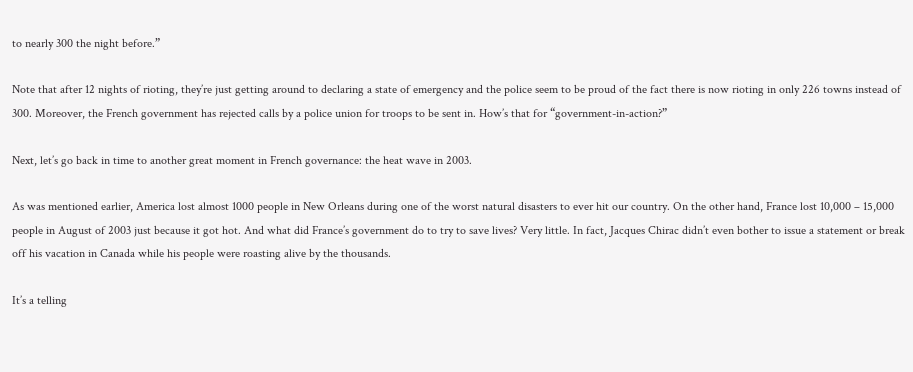to nearly 300 the night before.”

Note that after 12 nights of rioting, they’re just getting around to declaring a state of emergency and the police seem to be proud of the fact there is now rioting in only 226 towns instead of 300. Moreover, the French government has rejected calls by a police union for troops to be sent in. How’s that for “government-in-action?”

Next, let’s go back in time to another great moment in French governance: the heat wave in 2003.

As was mentioned earlier, America lost almost 1000 people in New Orleans during one of the worst natural disasters to ever hit our country. On the other hand, France lost 10,000 – 15,000 people in August of 2003 just because it got hot. And what did France’s government do to try to save lives? Very little. In fact, Jacques Chirac didn’t even bother to issue a statement or break off his vacation in Canada while his people were roasting alive by the thousands.

It’s a telling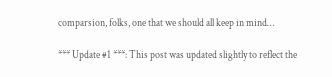comparsion, folks, one that we should all keep in mind…

*** Update #1 ***: This post was updated slightly to reflect the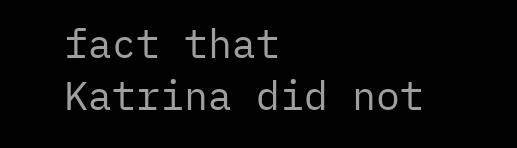fact that Katrina did not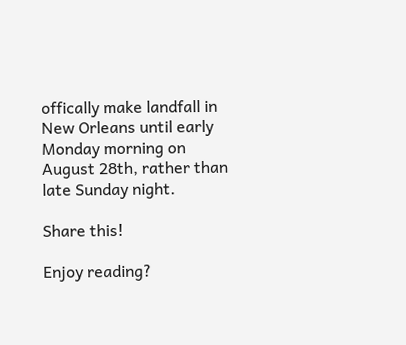offically make landfall in New Orleans until early Monday morning on August 28th, rather than late Sunday night.

Share this!

Enjoy reading?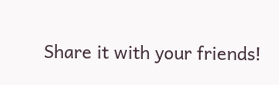Share it with your friends!